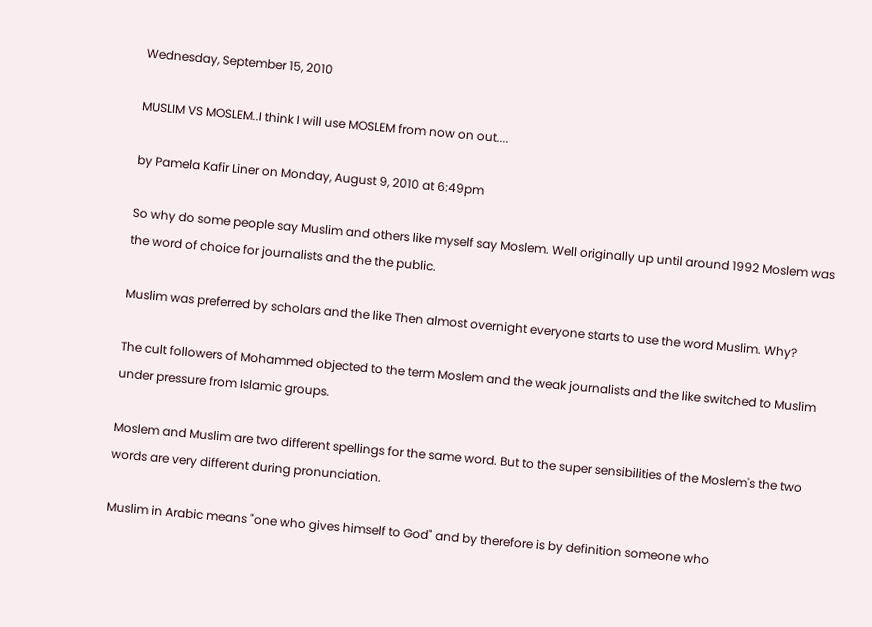Wednesday, September 15, 2010

MUSLIM VS MOSLEM..I think I will use MOSLEM from now on out....

by Pamela Kafir Liner on Monday, August 9, 2010 at 6:49pm

So why do some people say Muslim and others like myself say Moslem. Well originally up until around 1992 Moslem was the word of choice for journalists and the the public.

Muslim was preferred by scholars and the like Then almost overnight everyone starts to use the word Muslim. Why?

The cult followers of Mohammed objected to the term Moslem and the weak journalists and the like switched to Muslim under pressure from Islamic groups.

Moslem and Muslim are two different spellings for the same word. But to the super sensibilities of the Moslem's the two words are very different during pronunciation.

Muslim in Arabic means "one who gives himself to God" and by therefore is by definition someone who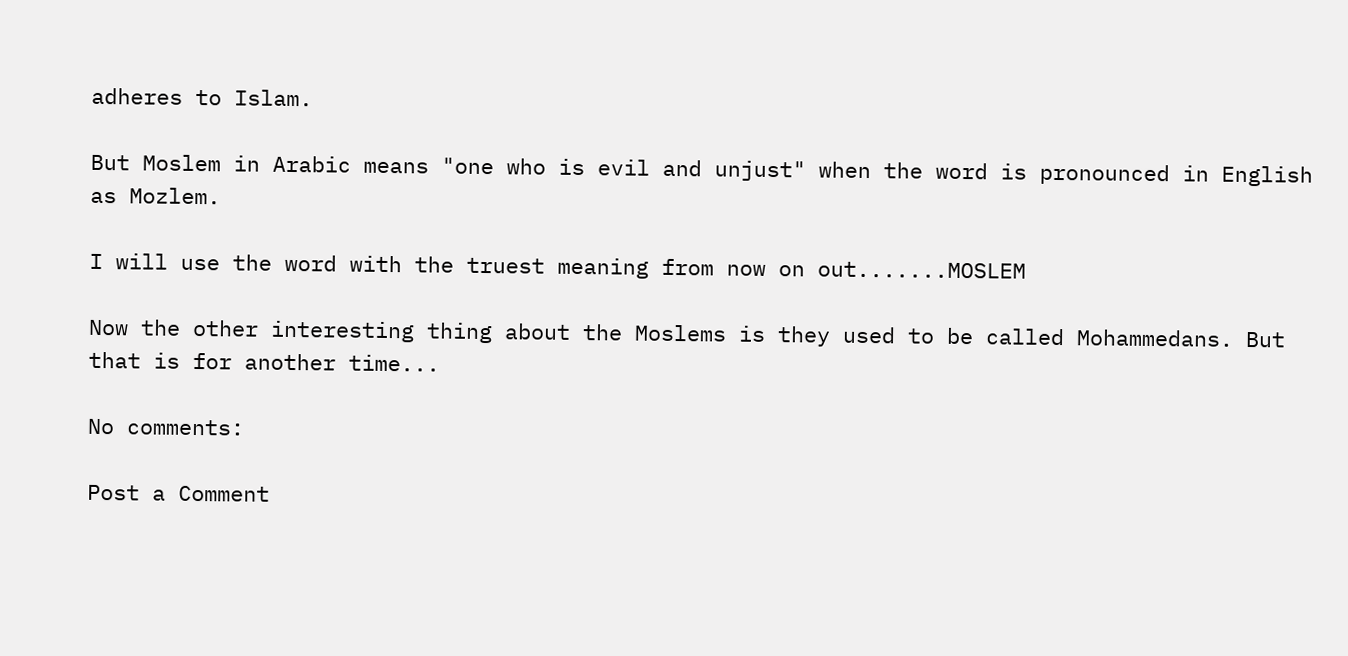adheres to Islam.

But Moslem in Arabic means "one who is evil and unjust" when the word is pronounced in English as Mozlem.

I will use the word with the truest meaning from now on out.......MOSLEM

Now the other interesting thing about the Moslems is they used to be called Mohammedans. But that is for another time...

No comments:

Post a Comment